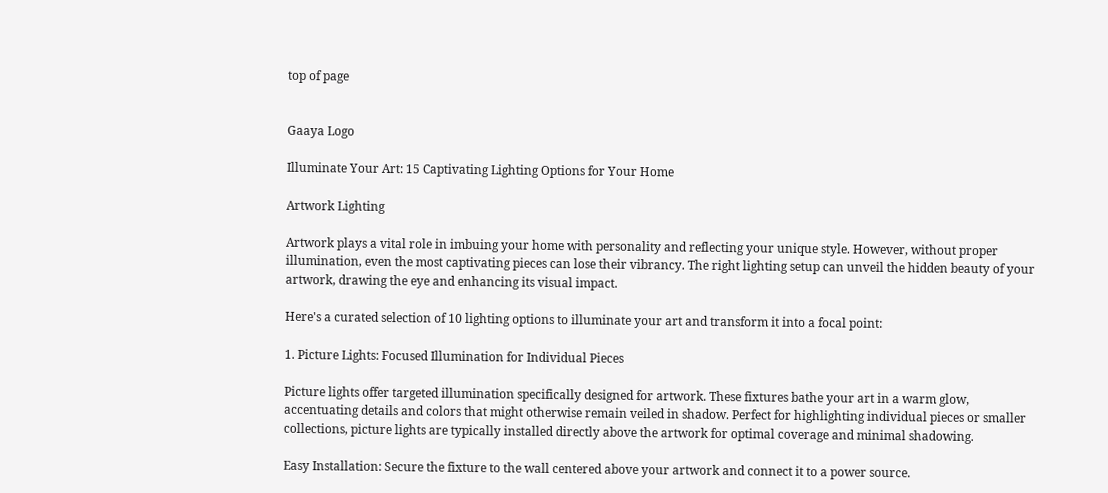top of page


Gaaya Logo

Illuminate Your Art: 15 Captivating Lighting Options for Your Home

Artwork Lighting

Artwork plays a vital role in imbuing your home with personality and reflecting your unique style. However, without proper illumination, even the most captivating pieces can lose their vibrancy. The right lighting setup can unveil the hidden beauty of your artwork, drawing the eye and enhancing its visual impact.

Here's a curated selection of 10 lighting options to illuminate your art and transform it into a focal point:

1. Picture Lights: Focused Illumination for Individual Pieces

Picture lights offer targeted illumination specifically designed for artwork. These fixtures bathe your art in a warm glow, accentuating details and colors that might otherwise remain veiled in shadow. Perfect for highlighting individual pieces or smaller collections, picture lights are typically installed directly above the artwork for optimal coverage and minimal shadowing.

Easy Installation: Secure the fixture to the wall centered above your artwork and connect it to a power source.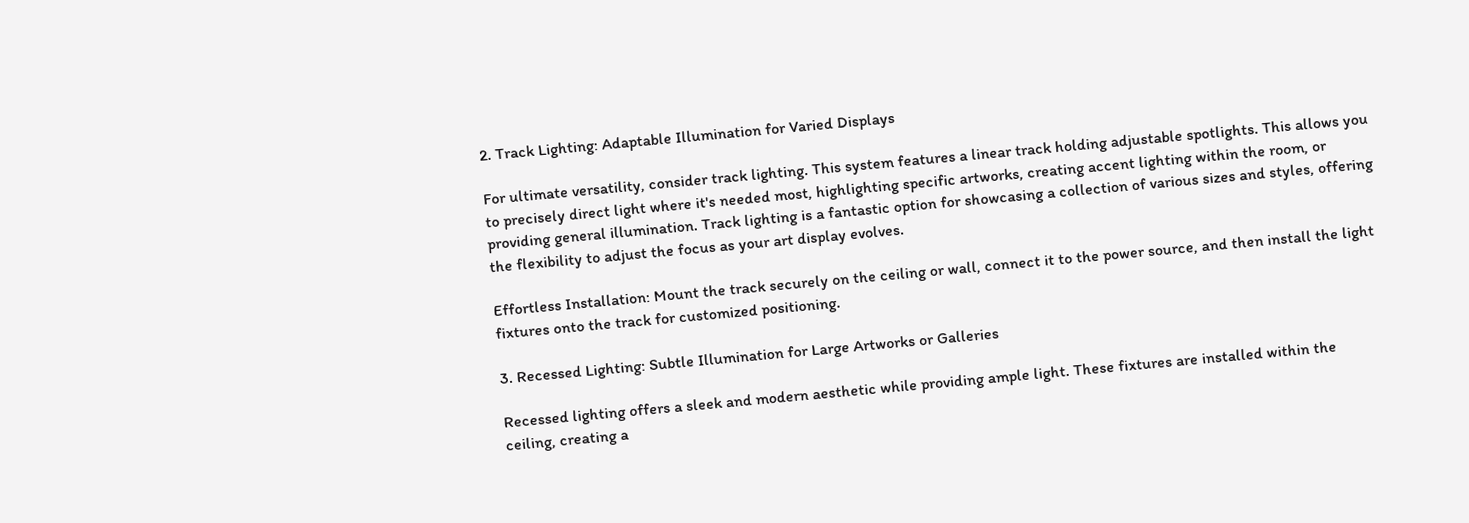2. Track Lighting: Adaptable Illumination for Varied Displays

For ultimate versatility, consider track lighting. This system features a linear track holding adjustable spotlights. This allows you to precisely direct light where it's needed most, highlighting specific artworks, creating accent lighting within the room, or providing general illumination. Track lighting is a fantastic option for showcasing a collection of various sizes and styles, offering the flexibility to adjust the focus as your art display evolves.

Effortless Installation: Mount the track securely on the ceiling or wall, connect it to the power source, and then install the light fixtures onto the track for customized positioning.

3. Recessed Lighting: Subtle Illumination for Large Artworks or Galleries

Recessed lighting offers a sleek and modern aesthetic while providing ample light. These fixtures are installed within the ceiling, creating a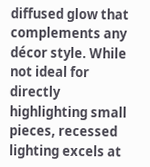diffused glow that complements any décor style. While not ideal for directly highlighting small pieces, recessed lighting excels at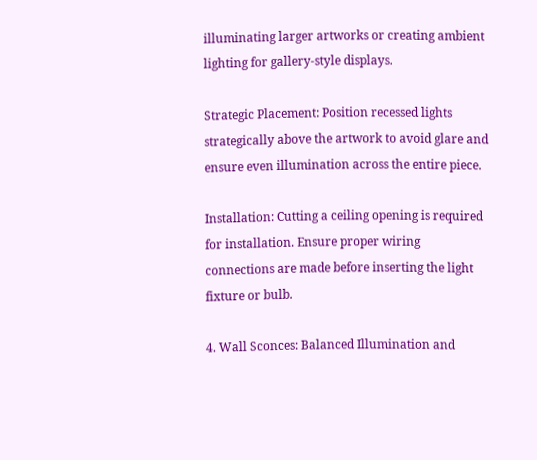illuminating larger artworks or creating ambient lighting for gallery-style displays.

Strategic Placement: Position recessed lights strategically above the artwork to avoid glare and ensure even illumination across the entire piece.

Installation: Cutting a ceiling opening is required for installation. Ensure proper wiring connections are made before inserting the light fixture or bulb.

4. Wall Sconces: Balanced Illumination and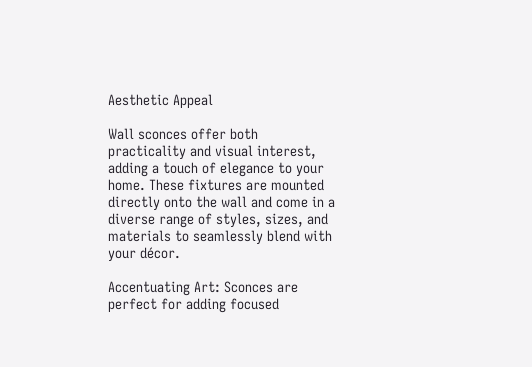Aesthetic Appeal

Wall sconces offer both practicality and visual interest, adding a touch of elegance to your home. These fixtures are mounted directly onto the wall and come in a diverse range of styles, sizes, and materials to seamlessly blend with your décor.

Accentuating Art: Sconces are perfect for adding focused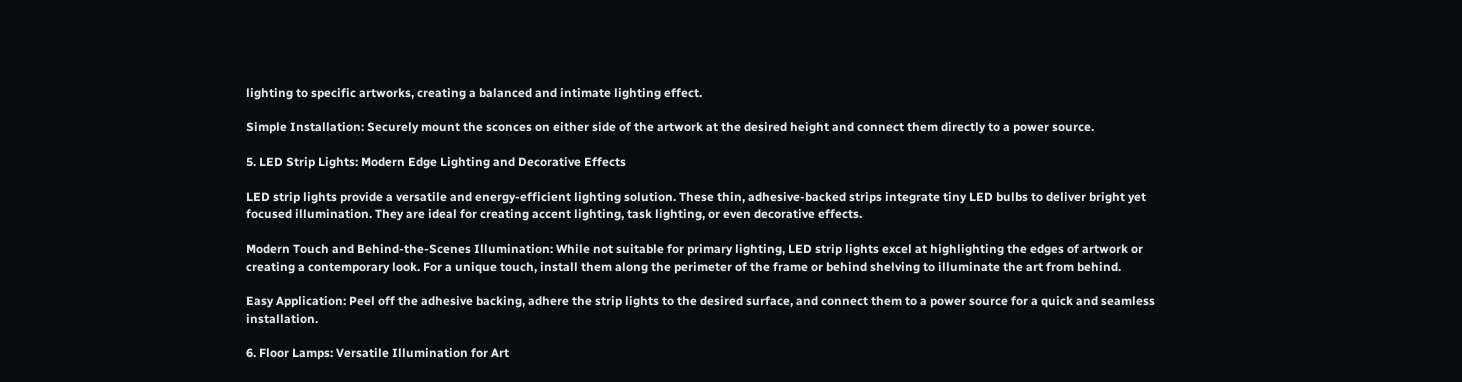lighting to specific artworks, creating a balanced and intimate lighting effect.

Simple Installation: Securely mount the sconces on either side of the artwork at the desired height and connect them directly to a power source.

5. LED Strip Lights: Modern Edge Lighting and Decorative Effects

LED strip lights provide a versatile and energy-efficient lighting solution. These thin, adhesive-backed strips integrate tiny LED bulbs to deliver bright yet focused illumination. They are ideal for creating accent lighting, task lighting, or even decorative effects.

Modern Touch and Behind-the-Scenes Illumination: While not suitable for primary lighting, LED strip lights excel at highlighting the edges of artwork or creating a contemporary look. For a unique touch, install them along the perimeter of the frame or behind shelving to illuminate the art from behind.

Easy Application: Peel off the adhesive backing, adhere the strip lights to the desired surface, and connect them to a power source for a quick and seamless installation.

6. Floor Lamps: Versatile Illumination for Art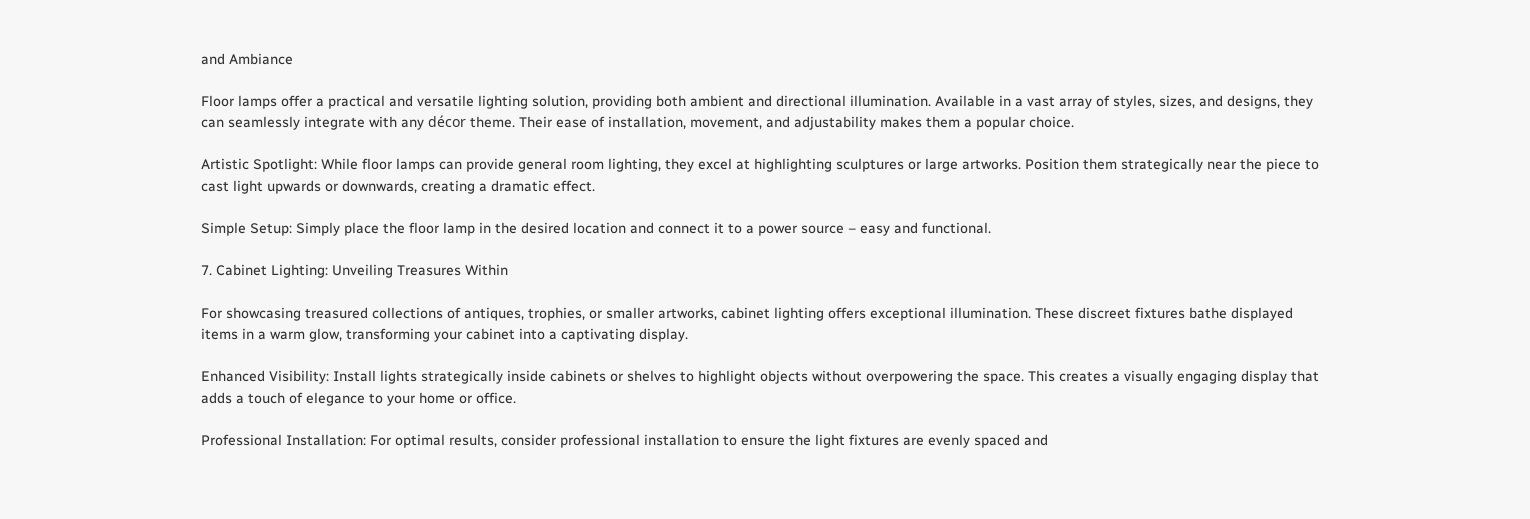and Ambiance

Floor lamps offer a practical and versatile lighting solution, providing both ambient and directional illumination. Available in a vast array of styles, sizes, and designs, they can seamlessly integrate with any décor theme. Their ease of installation, movement, and adjustability makes them a popular choice.

Artistic Spotlight: While floor lamps can provide general room lighting, they excel at highlighting sculptures or large artworks. Position them strategically near the piece to cast light upwards or downwards, creating a dramatic effect.

Simple Setup: Simply place the floor lamp in the desired location and connect it to a power source – easy and functional.

7. Cabinet Lighting: Unveiling Treasures Within

For showcasing treasured collections of antiques, trophies, or smaller artworks, cabinet lighting offers exceptional illumination. These discreet fixtures bathe displayed items in a warm glow, transforming your cabinet into a captivating display.

Enhanced Visibility: Install lights strategically inside cabinets or shelves to highlight objects without overpowering the space. This creates a visually engaging display that adds a touch of elegance to your home or office.

Professional Installation: For optimal results, consider professional installation to ensure the light fixtures are evenly spaced and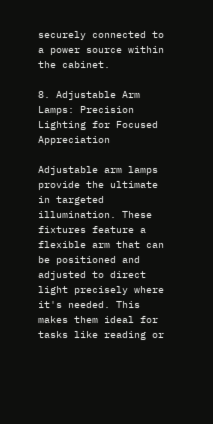securely connected to a power source within the cabinet.

8. Adjustable Arm Lamps: Precision Lighting for Focused Appreciation

Adjustable arm lamps provide the ultimate in targeted illumination. These fixtures feature a flexible arm that can be positioned and adjusted to direct light precisely where it's needed. This makes them ideal for tasks like reading or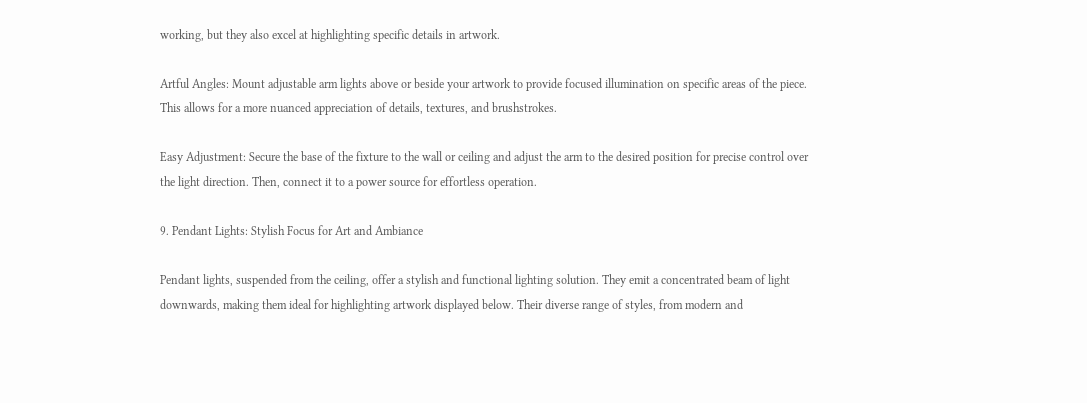working, but they also excel at highlighting specific details in artwork.

Artful Angles: Mount adjustable arm lights above or beside your artwork to provide focused illumination on specific areas of the piece. This allows for a more nuanced appreciation of details, textures, and brushstrokes.

Easy Adjustment: Secure the base of the fixture to the wall or ceiling and adjust the arm to the desired position for precise control over the light direction. Then, connect it to a power source for effortless operation.

9. Pendant Lights: Stylish Focus for Art and Ambiance

Pendant lights, suspended from the ceiling, offer a stylish and functional lighting solution. They emit a concentrated beam of light downwards, making them ideal for highlighting artwork displayed below. Their diverse range of styles, from modern and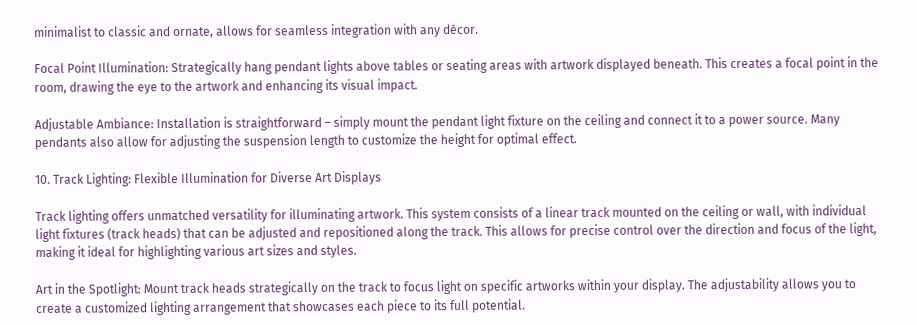minimalist to classic and ornate, allows for seamless integration with any décor.

Focal Point Illumination: Strategically hang pendant lights above tables or seating areas with artwork displayed beneath. This creates a focal point in the room, drawing the eye to the artwork and enhancing its visual impact.

Adjustable Ambiance: Installation is straightforward – simply mount the pendant light fixture on the ceiling and connect it to a power source. Many pendants also allow for adjusting the suspension length to customize the height for optimal effect.

10. Track Lighting: Flexible Illumination for Diverse Art Displays

Track lighting offers unmatched versatility for illuminating artwork. This system consists of a linear track mounted on the ceiling or wall, with individual light fixtures (track heads) that can be adjusted and repositioned along the track. This allows for precise control over the direction and focus of the light, making it ideal for highlighting various art sizes and styles.

Art in the Spotlight: Mount track heads strategically on the track to focus light on specific artworks within your display. The adjustability allows you to create a customized lighting arrangement that showcases each piece to its full potential.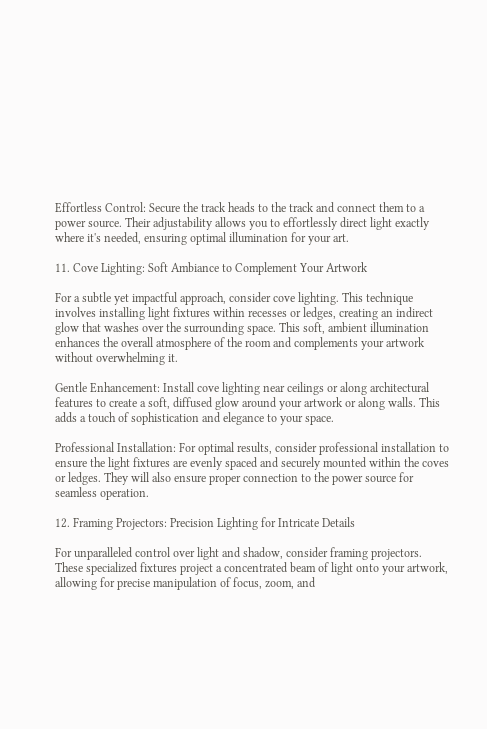Effortless Control: Secure the track heads to the track and connect them to a power source. Their adjustability allows you to effortlessly direct light exactly where it's needed, ensuring optimal illumination for your art.

11. Cove Lighting: Soft Ambiance to Complement Your Artwork

For a subtle yet impactful approach, consider cove lighting. This technique involves installing light fixtures within recesses or ledges, creating an indirect glow that washes over the surrounding space. This soft, ambient illumination enhances the overall atmosphere of the room and complements your artwork without overwhelming it.

Gentle Enhancement: Install cove lighting near ceilings or along architectural features to create a soft, diffused glow around your artwork or along walls. This adds a touch of sophistication and elegance to your space.

Professional Installation: For optimal results, consider professional installation to ensure the light fixtures are evenly spaced and securely mounted within the coves or ledges. They will also ensure proper connection to the power source for seamless operation.

12. Framing Projectors: Precision Lighting for Intricate Details

For unparalleled control over light and shadow, consider framing projectors. These specialized fixtures project a concentrated beam of light onto your artwork, allowing for precise manipulation of focus, zoom, and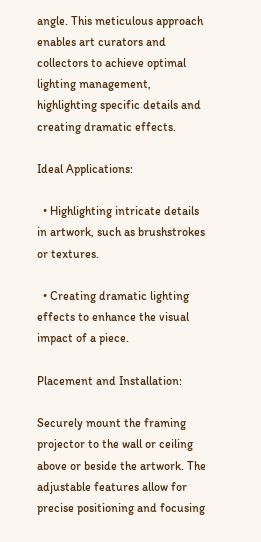angle. This meticulous approach enables art curators and collectors to achieve optimal lighting management, highlighting specific details and creating dramatic effects.

Ideal Applications:

  • Highlighting intricate details in artwork, such as brushstrokes or textures.

  • Creating dramatic lighting effects to enhance the visual impact of a piece.

Placement and Installation:

Securely mount the framing projector to the wall or ceiling above or beside the artwork. The adjustable features allow for precise positioning and focusing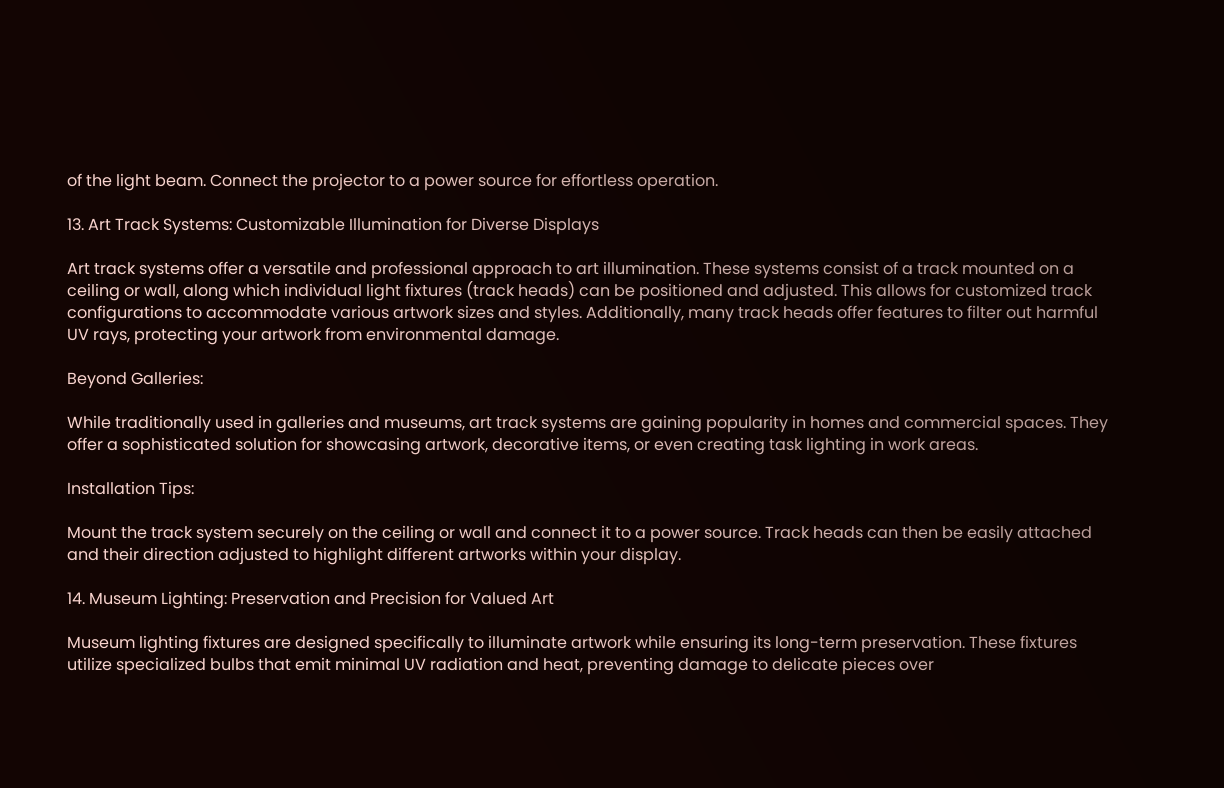of the light beam. Connect the projector to a power source for effortless operation.

13. Art Track Systems: Customizable Illumination for Diverse Displays

Art track systems offer a versatile and professional approach to art illumination. These systems consist of a track mounted on a ceiling or wall, along which individual light fixtures (track heads) can be positioned and adjusted. This allows for customized track configurations to accommodate various artwork sizes and styles. Additionally, many track heads offer features to filter out harmful UV rays, protecting your artwork from environmental damage.

Beyond Galleries:

While traditionally used in galleries and museums, art track systems are gaining popularity in homes and commercial spaces. They offer a sophisticated solution for showcasing artwork, decorative items, or even creating task lighting in work areas.

Installation Tips:

Mount the track system securely on the ceiling or wall and connect it to a power source. Track heads can then be easily attached and their direction adjusted to highlight different artworks within your display.

14. Museum Lighting: Preservation and Precision for Valued Art

Museum lighting fixtures are designed specifically to illuminate artwork while ensuring its long-term preservation. These fixtures utilize specialized bulbs that emit minimal UV radiation and heat, preventing damage to delicate pieces over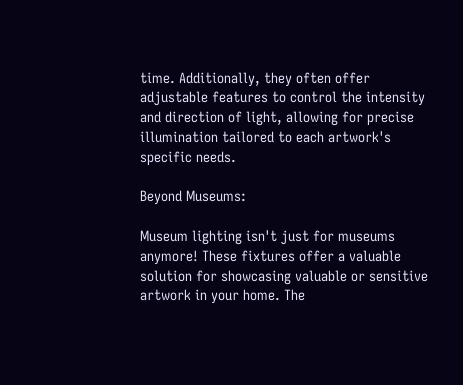time. Additionally, they often offer adjustable features to control the intensity and direction of light, allowing for precise illumination tailored to each artwork's specific needs.

Beyond Museums:

Museum lighting isn't just for museums anymore! These fixtures offer a valuable solution for showcasing valuable or sensitive artwork in your home. The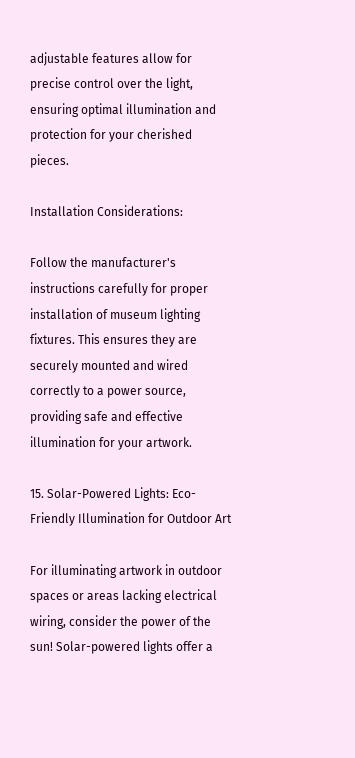adjustable features allow for precise control over the light, ensuring optimal illumination and protection for your cherished pieces.

Installation Considerations:

Follow the manufacturer's instructions carefully for proper installation of museum lighting fixtures. This ensures they are securely mounted and wired correctly to a power source, providing safe and effective illumination for your artwork.

15. Solar-Powered Lights: Eco-Friendly Illumination for Outdoor Art

For illuminating artwork in outdoor spaces or areas lacking electrical wiring, consider the power of the sun! Solar-powered lights offer a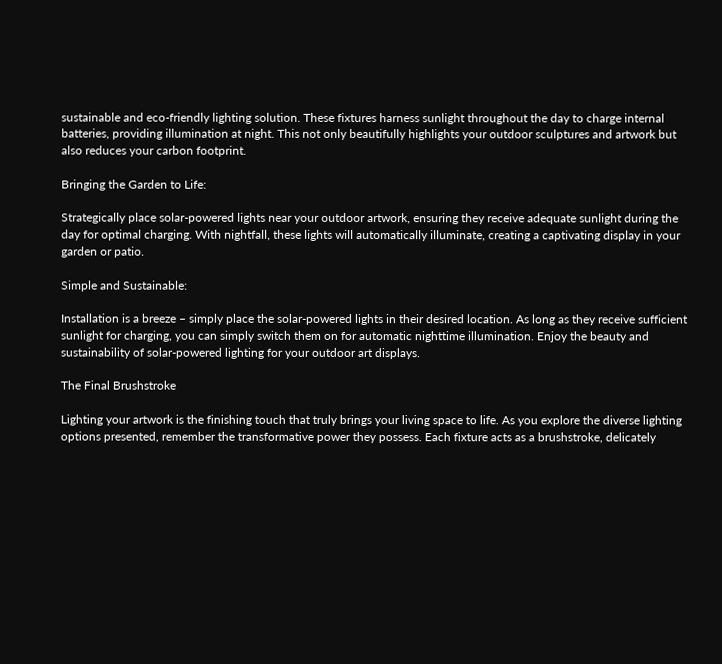sustainable and eco-friendly lighting solution. These fixtures harness sunlight throughout the day to charge internal batteries, providing illumination at night. This not only beautifully highlights your outdoor sculptures and artwork but also reduces your carbon footprint.

Bringing the Garden to Life:

Strategically place solar-powered lights near your outdoor artwork, ensuring they receive adequate sunlight during the day for optimal charging. With nightfall, these lights will automatically illuminate, creating a captivating display in your garden or patio.

Simple and Sustainable:

Installation is a breeze – simply place the solar-powered lights in their desired location. As long as they receive sufficient sunlight for charging, you can simply switch them on for automatic nighttime illumination. Enjoy the beauty and sustainability of solar-powered lighting for your outdoor art displays.

The Final Brushstroke

Lighting your artwork is the finishing touch that truly brings your living space to life. As you explore the diverse lighting options presented, remember the transformative power they possess. Each fixture acts as a brushstroke, delicately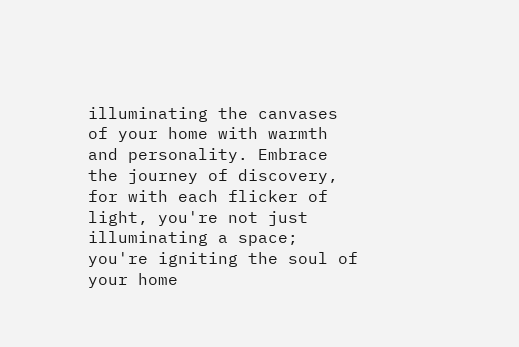illuminating the canvases of your home with warmth and personality. Embrace the journey of discovery, for with each flicker of light, you're not just illuminating a space; you're igniting the soul of your home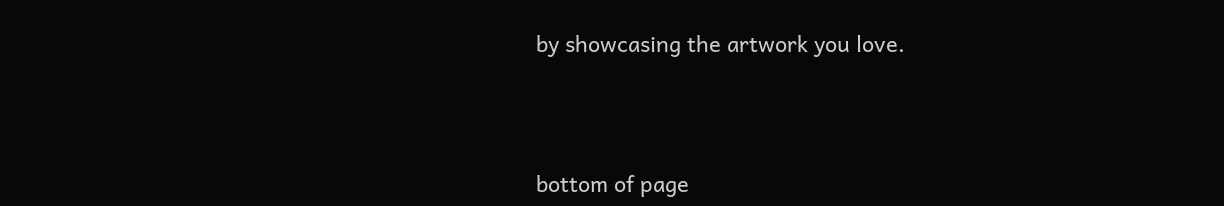by showcasing the artwork you love.



bottom of page